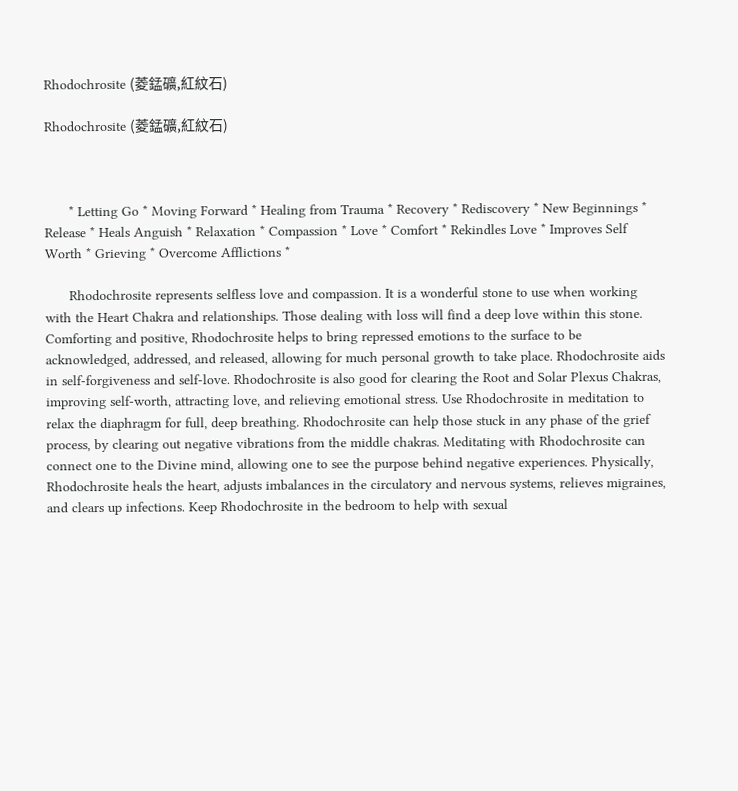Rhodochrosite (菱錳礦,紅紋石)

Rhodochrosite (菱錳礦,紅紋石)



      * Letting Go * Moving Forward * Healing from Trauma * Recovery * Rediscovery * New Beginnings * Release * Heals Anguish * Relaxation * Compassion * Love * Comfort * Rekindles Love * Improves Self Worth * Grieving * Overcome Afflictions *

      Rhodochrosite represents selfless love and compassion. It is a wonderful stone to use when working with the Heart Chakra and relationships. Those dealing with loss will find a deep love within this stone. Comforting and positive, Rhodochrosite helps to bring repressed emotions to the surface to be acknowledged, addressed, and released, allowing for much personal growth to take place. Rhodochrosite aids in self-forgiveness and self-love. Rhodochrosite is also good for clearing the Root and Solar Plexus Chakras, improving self-worth, attracting love, and relieving emotional stress. Use Rhodochrosite in meditation to relax the diaphragm for full, deep breathing. Rhodochrosite can help those stuck in any phase of the grief process, by clearing out negative vibrations from the middle chakras. Meditating with Rhodochrosite can connect one to the Divine mind, allowing one to see the purpose behind negative experiences. Physically, Rhodochrosite heals the heart, adjusts imbalances in the circulatory and nervous systems, relieves migraines, and clears up infections. Keep Rhodochrosite in the bedroom to help with sexual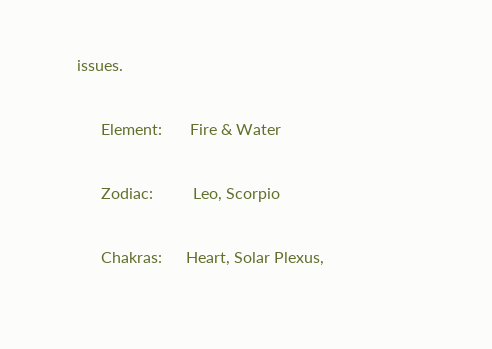issues.

      Element:       Fire & Water

      Zodiac:          Leo, Scorpio

      Chakras:      Heart, Solar Plexus,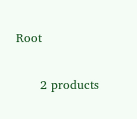Root

      2 products